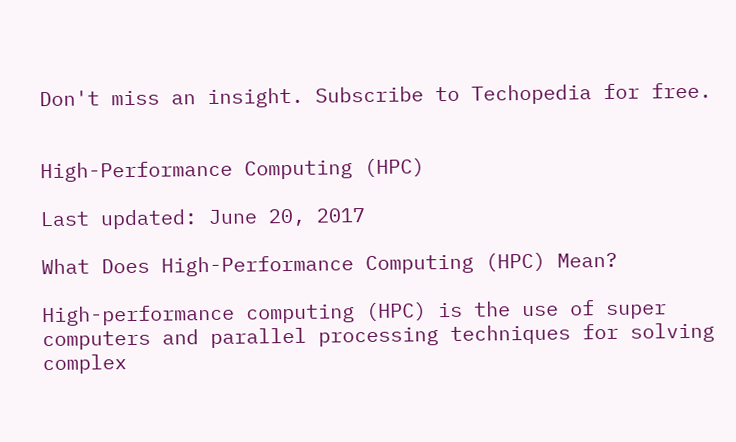Don't miss an insight. Subscribe to Techopedia for free.


High-Performance Computing (HPC)

Last updated: June 20, 2017

What Does High-Performance Computing (HPC) Mean?

High-performance computing (HPC) is the use of super computers and parallel processing techniques for solving complex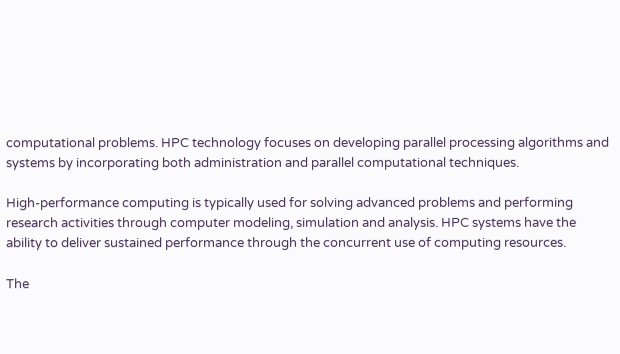computational problems. HPC technology focuses on developing parallel processing algorithms and systems by incorporating both administration and parallel computational techniques.

High-performance computing is typically used for solving advanced problems and performing research activities through computer modeling, simulation and analysis. HPC systems have the ability to deliver sustained performance through the concurrent use of computing resources.

The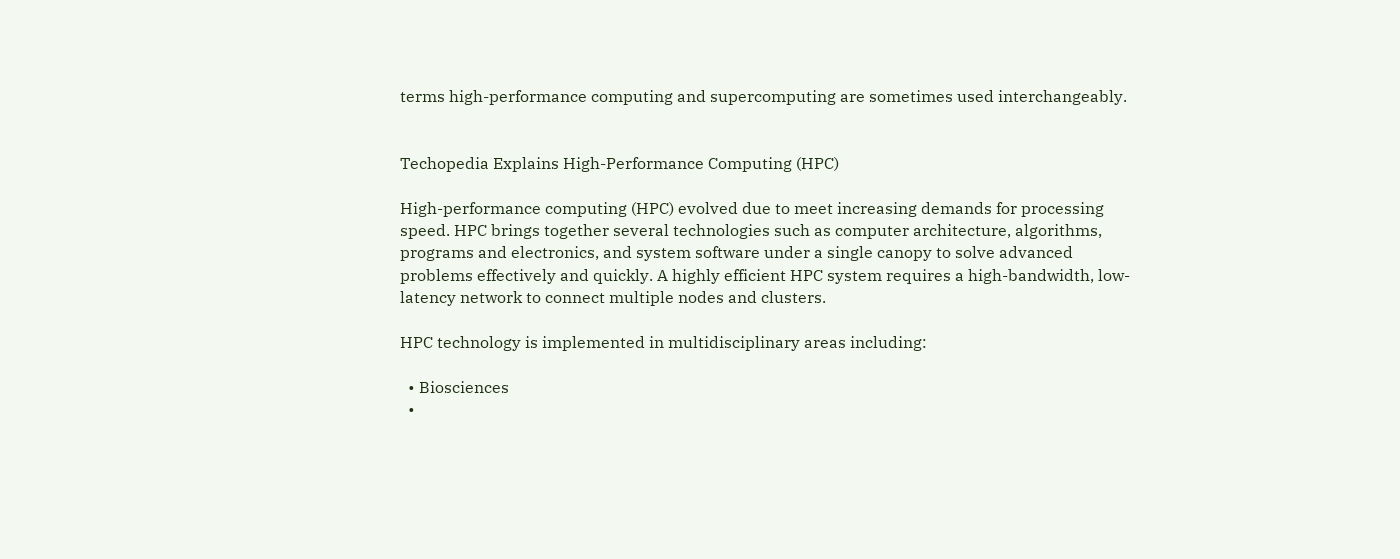terms high-performance computing and supercomputing are sometimes used interchangeably.


Techopedia Explains High-Performance Computing (HPC)

High-performance computing (HPC) evolved due to meet increasing demands for processing speed. HPC brings together several technologies such as computer architecture, algorithms, programs and electronics, and system software under a single canopy to solve advanced problems effectively and quickly. A highly efficient HPC system requires a high-bandwidth, low-latency network to connect multiple nodes and clusters.

HPC technology is implemented in multidisciplinary areas including:

  • Biosciences
  •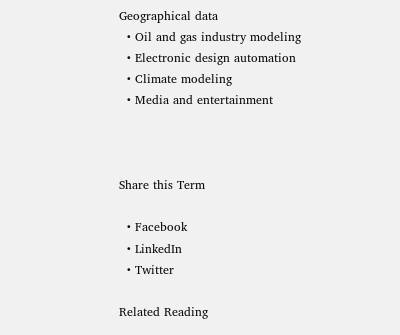Geographical data
  • Oil and gas industry modeling
  • Electronic design automation
  • Climate modeling
  • Media and entertainment



Share this Term

  • Facebook
  • LinkedIn
  • Twitter

Related Reading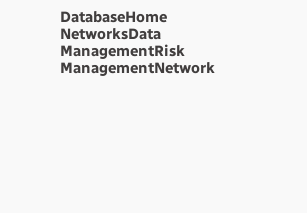DatabaseHome NetworksData ManagementRisk ManagementNetwork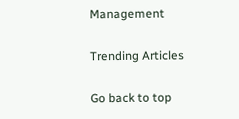Management

Trending Articles

Go back to top